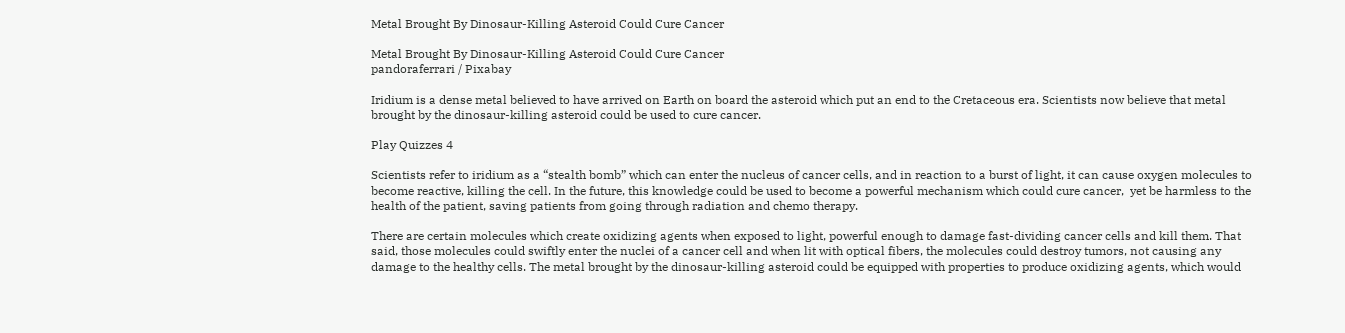Metal Brought By Dinosaur-Killing Asteroid Could Cure Cancer

Metal Brought By Dinosaur-Killing Asteroid Could Cure Cancer
pandoraferrari / Pixabay

Iridium is a dense metal believed to have arrived on Earth on board the asteroid which put an end to the Cretaceous era. Scientists now believe that metal brought by the dinosaur-killing asteroid could be used to cure cancer.

Play Quizzes 4

Scientists refer to iridium as a “stealth bomb” which can enter the nucleus of cancer cells, and in reaction to a burst of light, it can cause oxygen molecules to become reactive, killing the cell. In the future, this knowledge could be used to become a powerful mechanism which could cure cancer,  yet be harmless to the health of the patient, saving patients from going through radiation and chemo therapy.

There are certain molecules which create oxidizing agents when exposed to light, powerful enough to damage fast-dividing cancer cells and kill them. That said, those molecules could swiftly enter the nuclei of a cancer cell and when lit with optical fibers, the molecules could destroy tumors, not causing any damage to the healthy cells. The metal brought by the dinosaur-killing asteroid could be equipped with properties to produce oxidizing agents, which would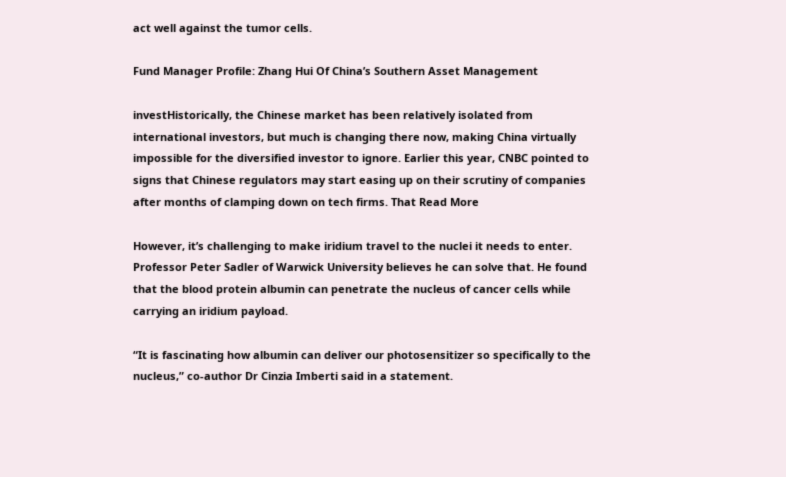act well against the tumor cells.

Fund Manager Profile: Zhang Hui Of China’s Southern Asset Management

investHistorically, the Chinese market has been relatively isolated from international investors, but much is changing there now, making China virtually impossible for the diversified investor to ignore. Earlier this year, CNBC pointed to signs that Chinese regulators may start easing up on their scrutiny of companies after months of clamping down on tech firms. That Read More

However, it’s challenging to make iridium travel to the nuclei it needs to enter. Professor Peter Sadler of Warwick University believes he can solve that. He found that the blood protein albumin can penetrate the nucleus of cancer cells while carrying an iridium payload.

“It is fascinating how albumin can deliver our photosensitizer so specifically to the nucleus,” co-author Dr Cinzia Imberti said in a statement.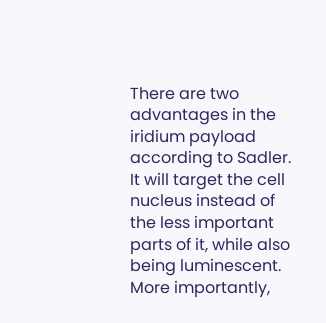There are two advantages in the iridium payload according to Sadler. It will target the cell nucleus instead of the less important parts of it, while also being luminescent. More importantly,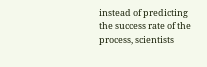instead of predicting the success rate of the process, scientists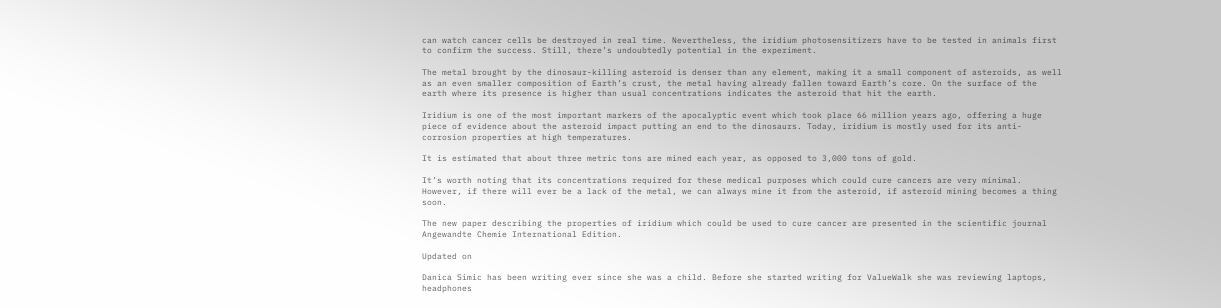can watch cancer cells be destroyed in real time. Nevertheless, the iridium photosensitizers have to be tested in animals first to confirm the success. Still, there’s undoubtedly potential in the experiment.

The metal brought by the dinosaur-killing asteroid is denser than any element, making it a small component of asteroids, as well as an even smaller composition of Earth’s crust, the metal having already fallen toward Earth’s core. On the surface of the earth where its presence is higher than usual concentrations indicates the asteroid that hit the earth.

Iridium is one of the most important markers of the apocalyptic event which took place 66 million years ago, offering a huge piece of evidence about the asteroid impact putting an end to the dinosaurs. Today, iridium is mostly used for its anti-corrosion properties at high temperatures.

It is estimated that about three metric tons are mined each year, as opposed to 3,000 tons of gold.

It’s worth noting that its concentrations required for these medical purposes which could cure cancers are very minimal. However, if there will ever be a lack of the metal, we can always mine it from the asteroid, if asteroid mining becomes a thing soon.

The new paper describing the properties of iridium which could be used to cure cancer are presented in the scientific journal Angewandte Chemie International Edition.

Updated on

Danica Simic has been writing ever since she was a child. Before she started writing for ValueWalk she was reviewing laptops, headphones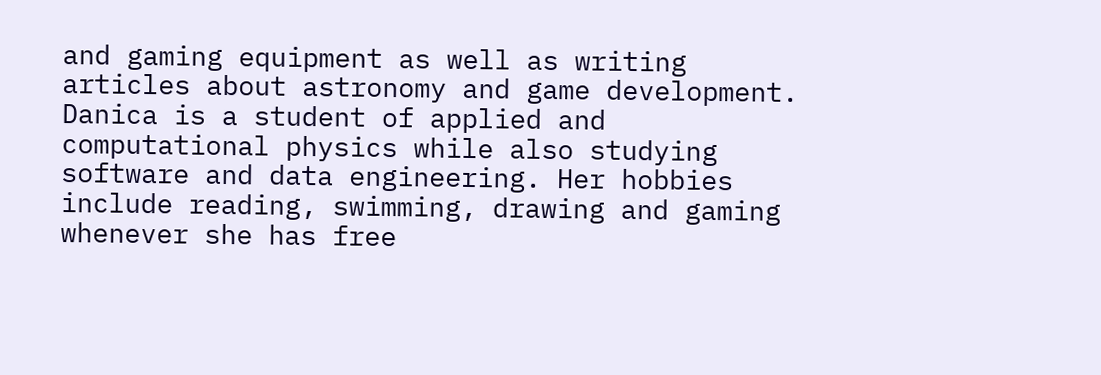and gaming equipment as well as writing articles about astronomy and game development. Danica is a student of applied and computational physics while also studying software and data engineering. Her hobbies include reading, swimming, drawing and gaming whenever she has free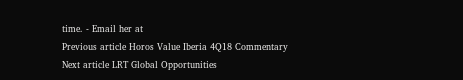time. - Email her at
Previous article Horos Value Iberia 4Q18 Commentary
Next article LRT Global Opportunities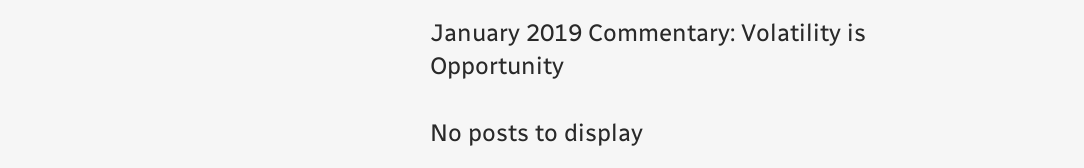January 2019 Commentary: Volatility is Opportunity

No posts to display